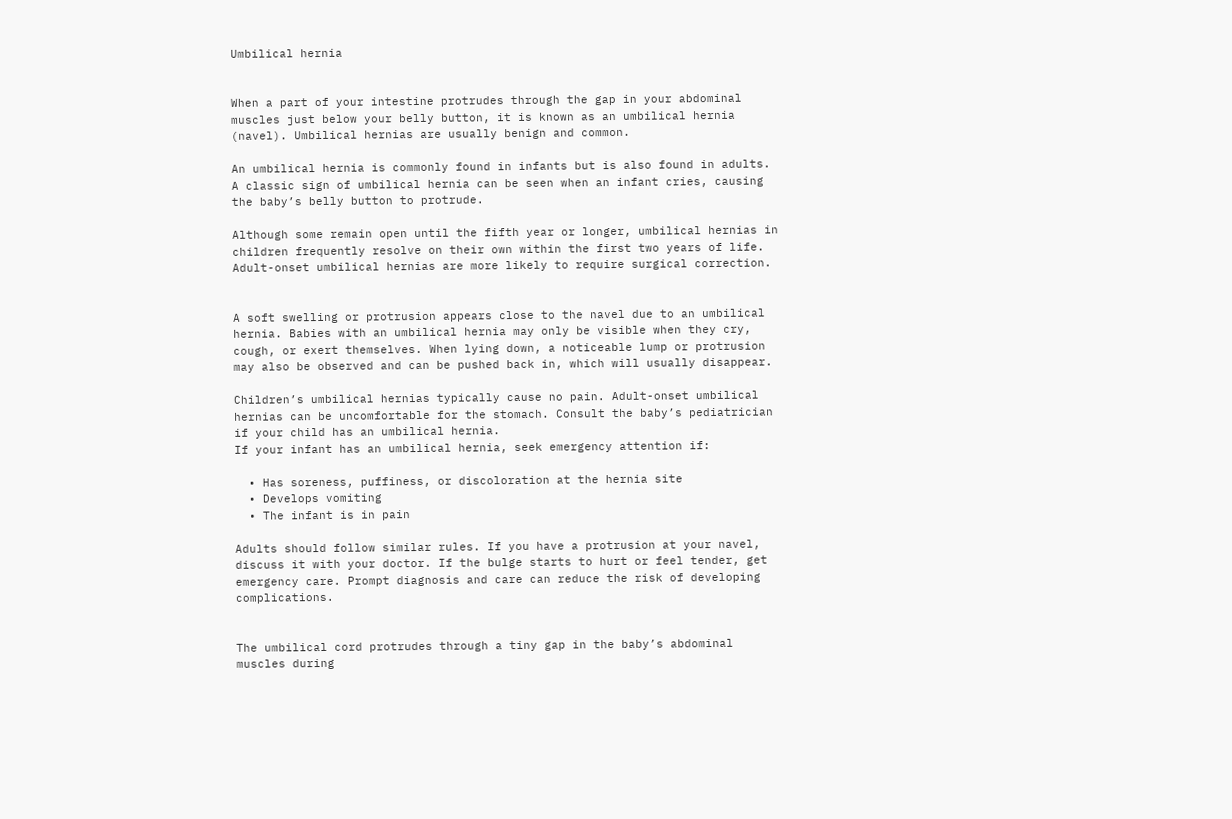Umbilical hernia


When a part of your intestine protrudes through the gap in your abdominal muscles just below your belly button, it is known as an umbilical hernia (navel). Umbilical hernias are usually benign and common.

An umbilical hernia is commonly found in infants but is also found in adults. A classic sign of umbilical hernia can be seen when an infant cries, causing the baby’s belly button to protrude.

Although some remain open until the fifth year or longer, umbilical hernias in children frequently resolve on their own within the first two years of life. Adult-onset umbilical hernias are more likely to require surgical correction.


A soft swelling or protrusion appears close to the navel due to an umbilical hernia. Babies with an umbilical hernia may only be visible when they cry, cough, or exert themselves. When lying down, a noticeable lump or protrusion may also be observed and can be pushed back in, which will usually disappear.

Children’s umbilical hernias typically cause no pain. Adult-onset umbilical hernias can be uncomfortable for the stomach. Consult the baby’s pediatrician if your child has an umbilical hernia.
If your infant has an umbilical hernia, seek emergency attention if:

  • Has soreness, puffiness, or discoloration at the hernia site
  • Develops vomiting
  • The infant is in pain

Adults should follow similar rules. If you have a protrusion at your navel, discuss it with your doctor. If the bulge starts to hurt or feel tender, get emergency care. Prompt diagnosis and care can reduce the risk of developing complications.


The umbilical cord protrudes through a tiny gap in the baby’s abdominal muscles during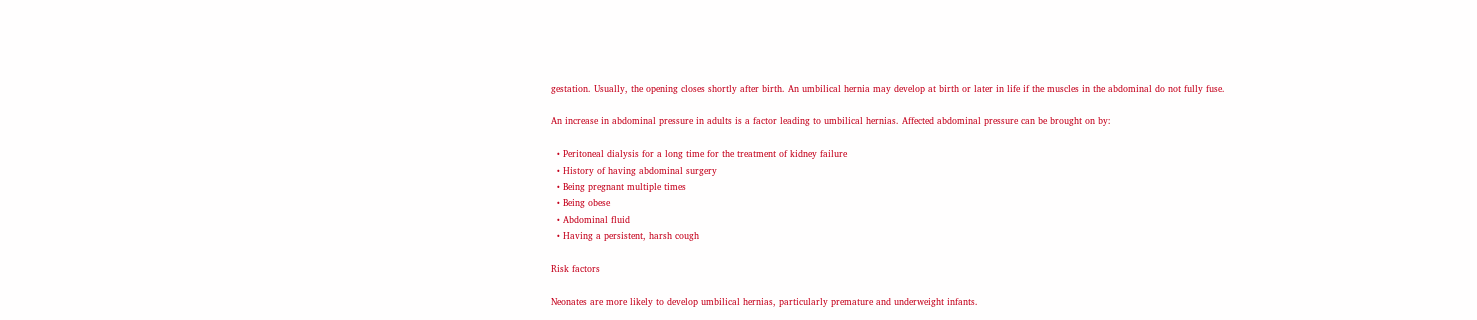gestation. Usually, the opening closes shortly after birth. An umbilical hernia may develop at birth or later in life if the muscles in the abdominal do not fully fuse.

An increase in abdominal pressure in adults is a factor leading to umbilical hernias. Affected abdominal pressure can be brought on by:

  • Peritoneal dialysis for a long time for the treatment of kidney failure
  • History of having abdominal surgery
  • Being pregnant multiple times
  • Being obese
  • Abdominal fluid
  • Having a persistent, harsh cough

Risk factors

Neonates are more likely to develop umbilical hernias, particularly premature and underweight infants.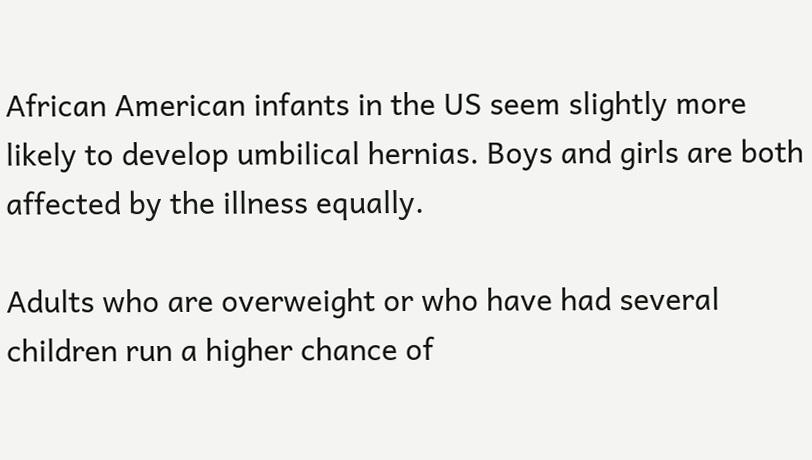African American infants in the US seem slightly more likely to develop umbilical hernias. Boys and girls are both affected by the illness equally.

Adults who are overweight or who have had several children run a higher chance of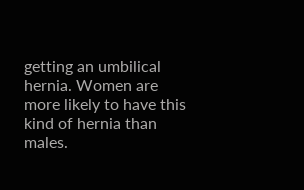getting an umbilical hernia. Women are more likely to have this kind of hernia than males.